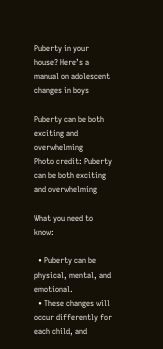Puberty in your house? Here’s a manual on adolescent changes in boys

Puberty can be both exciting and overwhelming
Photo credit: Puberty can be both exciting and overwhelming

What you need to know:

  • Puberty can be physical, mental, and emotional.
  • These changes will occur differently for each child, and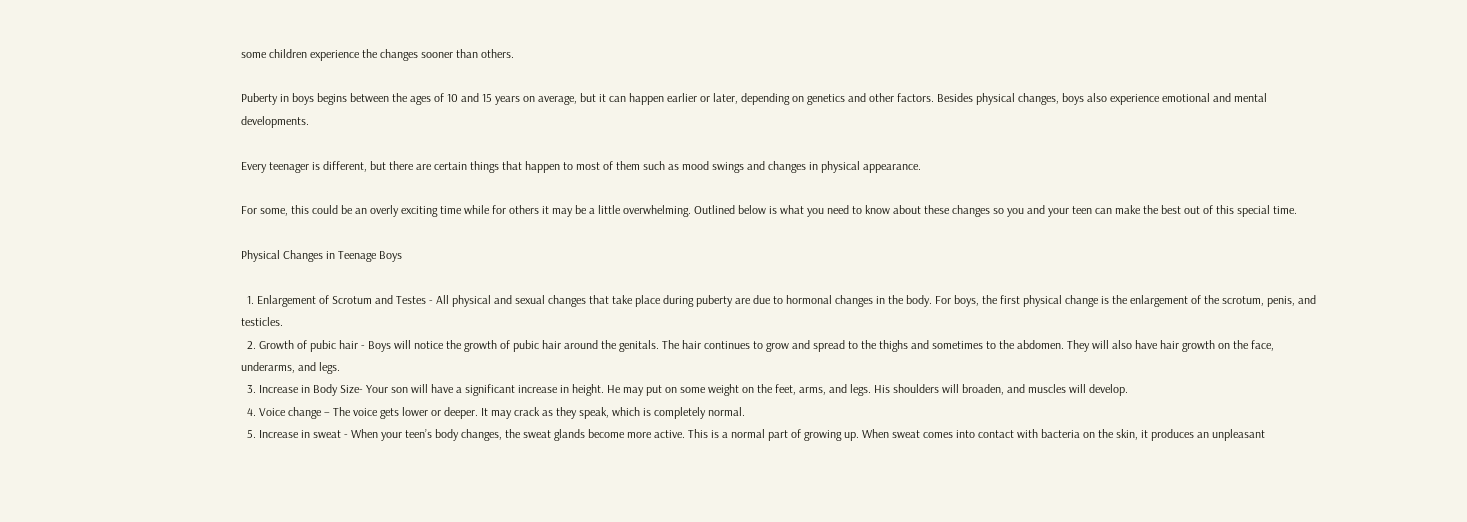some children experience the changes sooner than others.

Puberty in boys begins between the ages of 10 and 15 years on average, but it can happen earlier or later, depending on genetics and other factors. Besides physical changes, boys also experience emotional and mental developments.

Every teenager is different, but there are certain things that happen to most of them such as mood swings and changes in physical appearance.

For some, this could be an overly exciting time while for others it may be a little overwhelming. Outlined below is what you need to know about these changes so you and your teen can make the best out of this special time.

Physical Changes in Teenage Boys

  1. Enlargement of Scrotum and Testes - All physical and sexual changes that take place during puberty are due to hormonal changes in the body. For boys, the first physical change is the enlargement of the scrotum, penis, and testicles.
  2. Growth of pubic hair - Boys will notice the growth of pubic hair around the genitals. The hair continues to grow and spread to the thighs and sometimes to the abdomen. They will also have hair growth on the face, underarms, and legs.
  3. Increase in Body Size- Your son will have a significant increase in height. He may put on some weight on the feet, arms, and legs. His shoulders will broaden, and muscles will develop.
  4. Voice change – The voice gets lower or deeper. It may crack as they speak, which is completely normal.
  5. Increase in sweat - When your teen’s body changes, the sweat glands become more active. This is a normal part of growing up. When sweat comes into contact with bacteria on the skin, it produces an unpleasant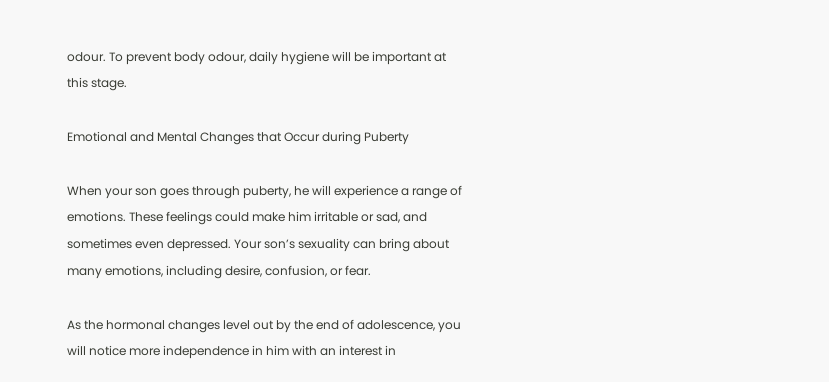odour. To prevent body odour, daily hygiene will be important at this stage.

Emotional and Mental Changes that Occur during Puberty

When your son goes through puberty, he will experience a range of emotions. These feelings could make him irritable or sad, and sometimes even depressed. Your son’s sexuality can bring about many emotions, including desire, confusion, or fear.

As the hormonal changes level out by the end of adolescence, you will notice more independence in him with an interest in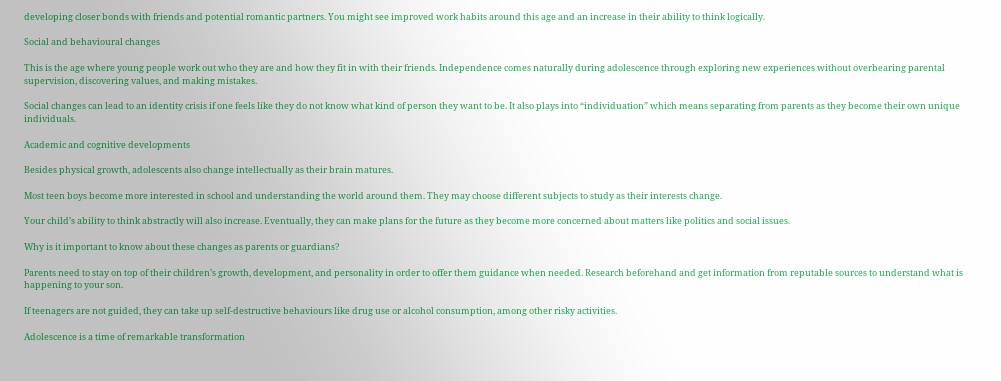developing closer bonds with friends and potential romantic partners. You might see improved work habits around this age and an increase in their ability to think logically.

Social and behavioural changes

This is the age where young people work out who they are and how they fit in with their friends. Independence comes naturally during adolescence through exploring new experiences without overbearing parental supervision, discovering values, and making mistakes.

Social changes can lead to an identity crisis if one feels like they do not know what kind of person they want to be. It also plays into “individuation” which means separating from parents as they become their own unique individuals.

Academic and cognitive developments

Besides physical growth, adolescents also change intellectually as their brain matures.

Most teen boys become more interested in school and understanding the world around them. They may choose different subjects to study as their interests change.

Your child’s ability to think abstractly will also increase. Eventually, they can make plans for the future as they become more concerned about matters like politics and social issues.

Why is it important to know about these changes as parents or guardians?

Parents need to stay on top of their children’s growth, development, and personality in order to offer them guidance when needed. Research beforehand and get information from reputable sources to understand what is happening to your son.

If teenagers are not guided, they can take up self-destructive behaviours like drug use or alcohol consumption, among other risky activities.

Adolescence is a time of remarkable transformation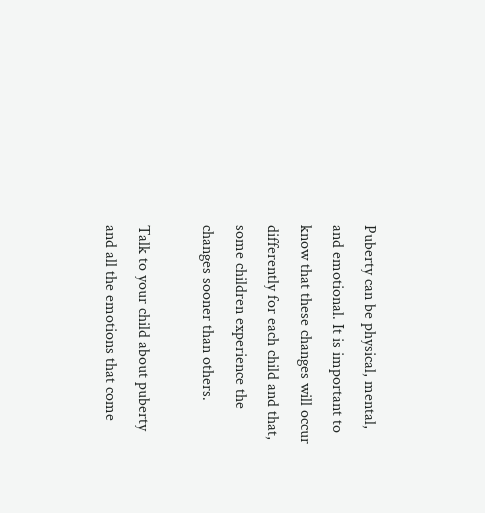Puberty can be physical, mental, and emotional. It is important to know that these changes will occur differently for each child and that, some children experience the changes sooner than others.

Talk to your child about puberty and all the emotions that come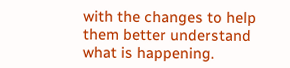with the changes to help them better understand what is happening.